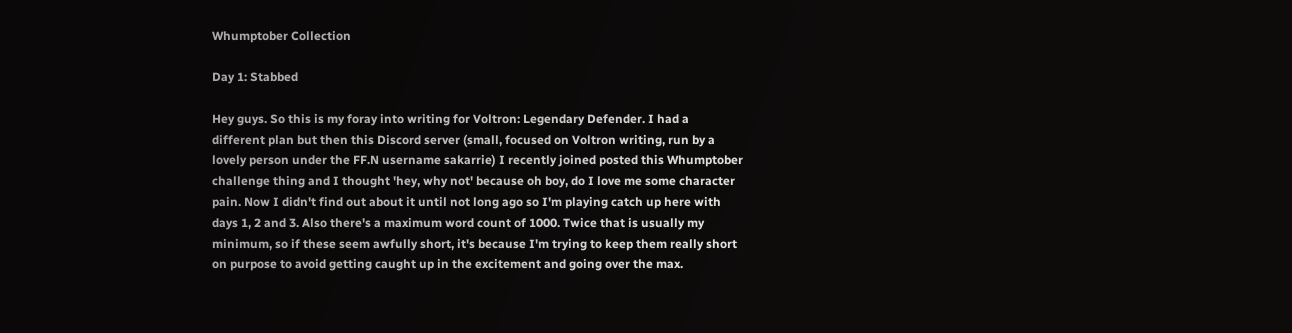Whumptober Collection

Day 1: Stabbed

Hey guys. So this is my foray into writing for Voltron: Legendary Defender. I had a different plan but then this Discord server (small, focused on Voltron writing, run by a lovely person under the FF.N username sakarrie) I recently joined posted this Whumptober challenge thing and I thought 'hey, why not' because oh boy, do I love me some character pain. Now I didn't find out about it until not long ago so I'm playing catch up here with days 1, 2 and 3. Also there's a maximum word count of 1000. Twice that is usually my minimum, so if these seem awfully short, it's because I'm trying to keep them really short on purpose to avoid getting caught up in the excitement and going over the max.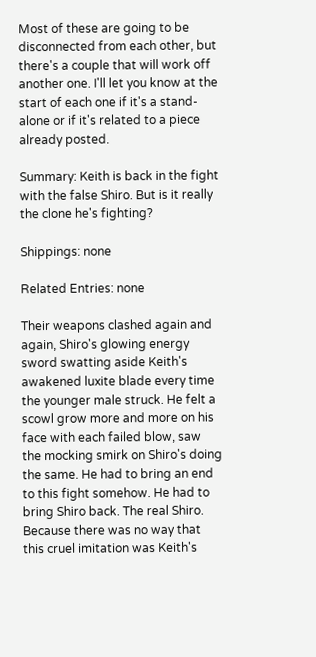Most of these are going to be disconnected from each other, but there's a couple that will work off another one. I'll let you know at the start of each one if it's a stand-alone or if it's related to a piece already posted.

Summary: Keith is back in the fight with the false Shiro. But is it really the clone he's fighting?

Shippings: none

Related Entries: none

Their weapons clashed again and again, Shiro's glowing energy sword swatting aside Keith's awakened luxite blade every time the younger male struck. He felt a scowl grow more and more on his face with each failed blow, saw the mocking smirk on Shiro's doing the same. He had to bring an end to this fight somehow. He had to bring Shiro back. The real Shiro. Because there was no way that this cruel imitation was Keith's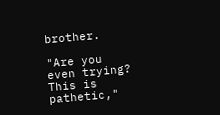brother.

"Are you even trying? This is pathetic,"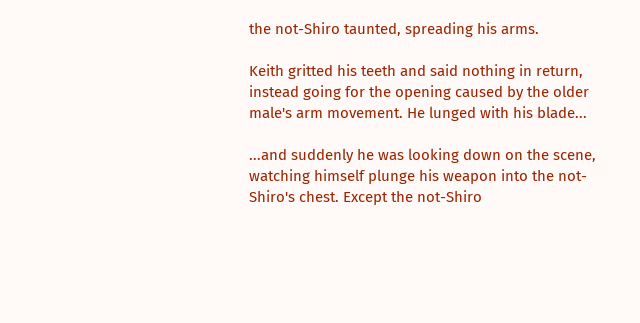the not-Shiro taunted, spreading his arms.

Keith gritted his teeth and said nothing in return, instead going for the opening caused by the older male's arm movement. He lunged with his blade...

...and suddenly he was looking down on the scene, watching himself plunge his weapon into the not-Shiro's chest. Except the not-Shiro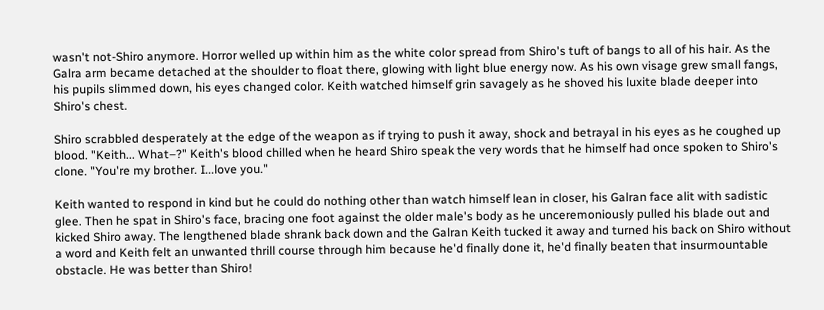wasn't not-Shiro anymore. Horror welled up within him as the white color spread from Shiro's tuft of bangs to all of his hair. As the Galra arm became detached at the shoulder to float there, glowing with light blue energy now. As his own visage grew small fangs, his pupils slimmed down, his eyes changed color. Keith watched himself grin savagely as he shoved his luxite blade deeper into Shiro's chest.

Shiro scrabbled desperately at the edge of the weapon as if trying to push it away, shock and betrayal in his eyes as he coughed up blood. "Keith... What–?" Keith's blood chilled when he heard Shiro speak the very words that he himself had once spoken to Shiro's clone. "You're my brother. I...love you."

Keith wanted to respond in kind but he could do nothing other than watch himself lean in closer, his Galran face alit with sadistic glee. Then he spat in Shiro's face, bracing one foot against the older male's body as he unceremoniously pulled his blade out and kicked Shiro away. The lengthened blade shrank back down and the Galran Keith tucked it away and turned his back on Shiro without a word and Keith felt an unwanted thrill course through him because he'd finally done it, he'd finally beaten that insurmountable obstacle. He was better than Shiro!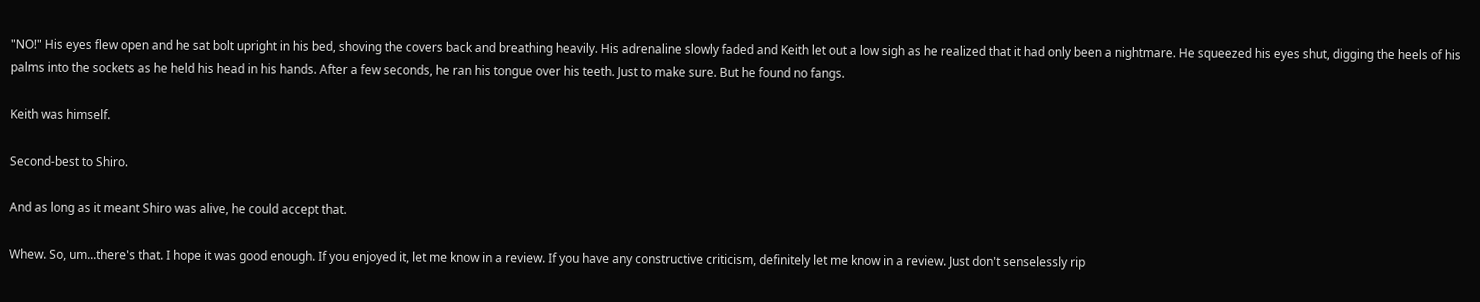"NO!" His eyes flew open and he sat bolt upright in his bed, shoving the covers back and breathing heavily. His adrenaline slowly faded and Keith let out a low sigh as he realized that it had only been a nightmare. He squeezed his eyes shut, digging the heels of his palms into the sockets as he held his head in his hands. After a few seconds, he ran his tongue over his teeth. Just to make sure. But he found no fangs.

Keith was himself.

Second-best to Shiro.

And as long as it meant Shiro was alive, he could accept that.

Whew. So, um...there's that. I hope it was good enough. If you enjoyed it, let me know in a review. If you have any constructive criticism, definitely let me know in a review. Just don't senselessly rip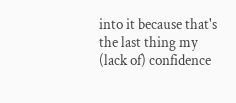into it because that's the last thing my (lack of) confidence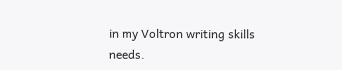in my Voltron writing skills needs.